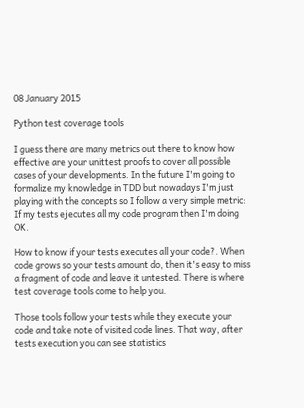08 January 2015

Python test coverage tools

I guess there are many metrics out there to know how effective are your unittest proofs to cover all possible cases of your developments. In the future I'm going to formalize my knowledge in TDD but nowadays I'm just playing with the concepts so I follow a very simple metric: If my tests ejecutes all my code program then I'm doing OK.

How to know if your tests executes all your code?. When code grows so your tests amount do, then it's easy to miss a fragment of code and leave it untested. There is where test coverage tools come to help you.

Those tools follow your tests while they execute your code and take note of visited code lines. That way, after tests execution you can see statistics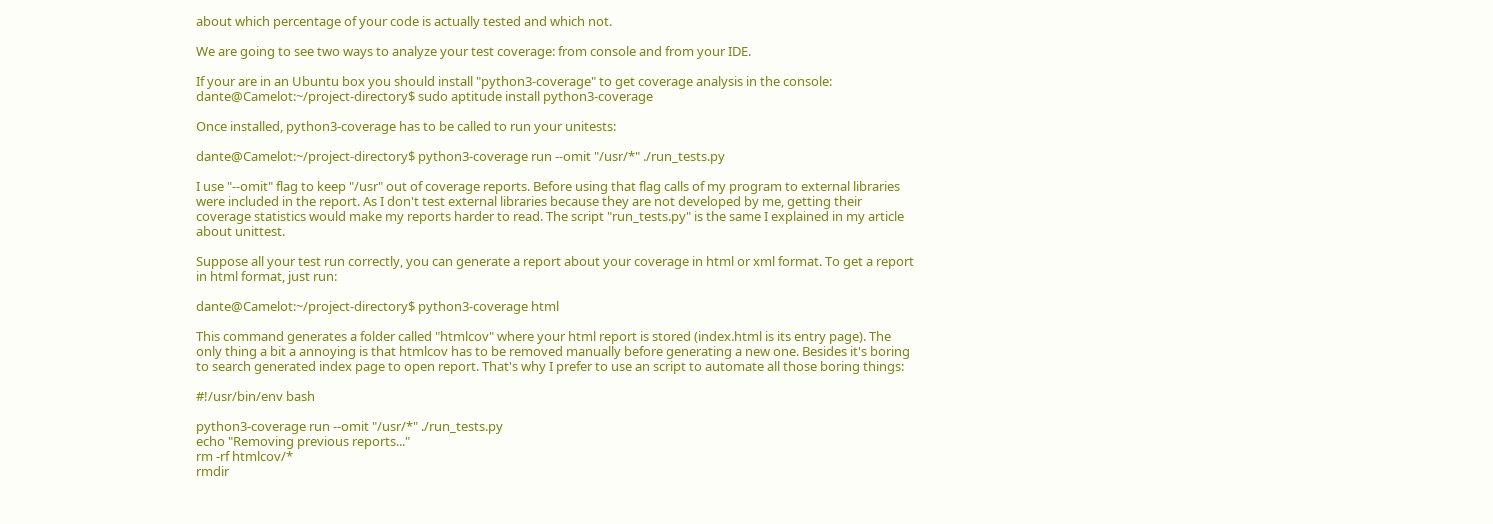about which percentage of your code is actually tested and which not.

We are going to see two ways to analyze your test coverage: from console and from your IDE.

If your are in an Ubuntu box you should install "python3-coverage" to get coverage analysis in the console:
dante@Camelot:~/project-directory$ sudo aptitude install python3-coverage

Once installed, python3-coverage has to be called to run your unitests:

dante@Camelot:~/project-directory$ python3-coverage run --omit "/usr/*" ./run_tests.py

I use "--omit" flag to keep "/usr" out of coverage reports. Before using that flag calls of my program to external libraries were included in the report. As I don't test external libraries because they are not developed by me, getting their coverage statistics would make my reports harder to read. The script "run_tests.py" is the same I explained in my article about unittest.

Suppose all your test run correctly, you can generate a report about your coverage in html or xml format. To get a report in html format, just run:

dante@Camelot:~/project-directory$ python3-coverage html

This command generates a folder called "htmlcov" where your html report is stored (index.html is its entry page). The only thing a bit a annoying is that htmlcov has to be removed manually before generating a new one. Besides it's boring to search generated index page to open report. That's why I prefer to use an script to automate all those boring things:

#!/usr/bin/env bash

python3-coverage run --omit "/usr/*" ./run_tests.py
echo "Removing previous reports..."
rm -rf htmlcov/*
rmdir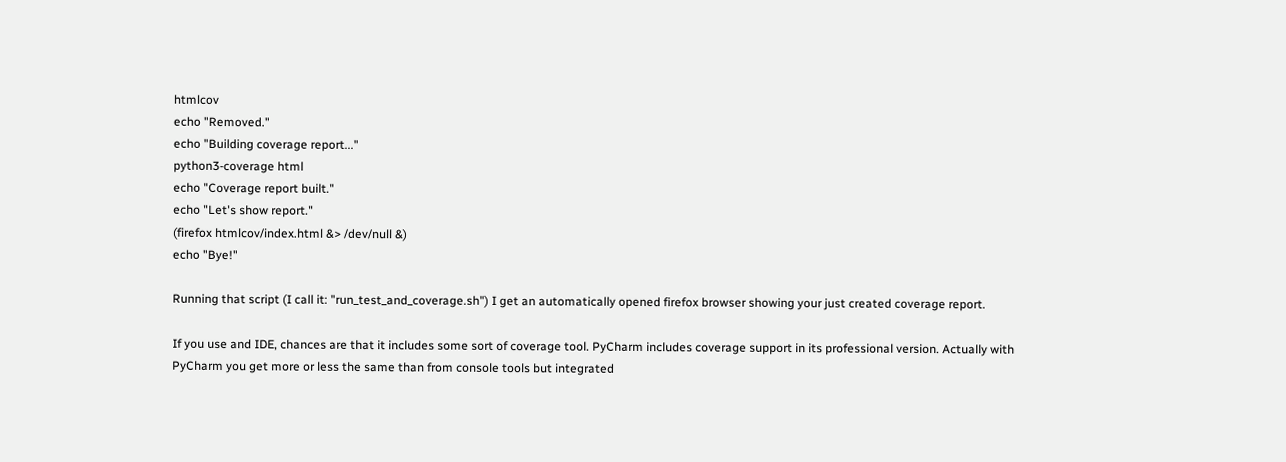htmlcov
echo "Removed."
echo "Building coverage report..."
python3-coverage html
echo "Coverage report built."
echo "Let's show report."
(firefox htmlcov/index.html &> /dev/null &)
echo "Bye!"

Running that script (I call it: "run_test_and_coverage.sh") I get an automatically opened firefox browser showing your just created coverage report.

If you use and IDE, chances are that it includes some sort of coverage tool. PyCharm includes coverage support in its professional version. Actually with PyCharm you get more or less the same than from console tools but integrated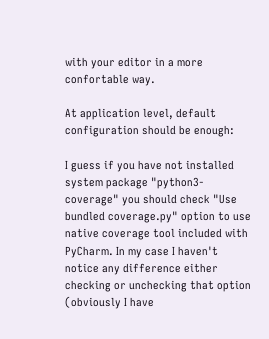with your editor in a more confortable way.

At application level, default configuration should be enough:

I guess if you have not installed system package "python3-coverage" you should check "Use bundled coverage.py" option to use native coverage tool included with  PyCharm. In my case I haven't notice any difference either checking or unchecking that option (obviously I have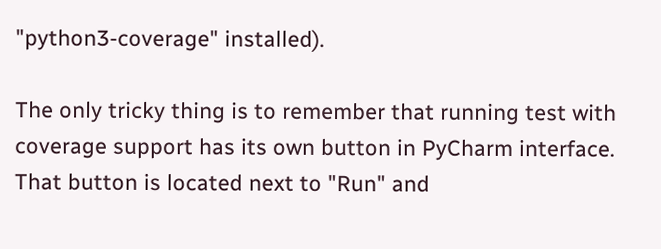"python3-coverage" installed).

The only tricky thing is to remember that running test with coverage support has its own button in PyCharm interface. That button is located next to "Run" and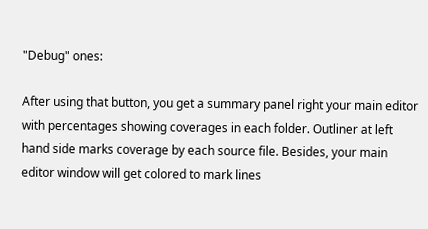"Debug" ones:

After using that button, you get a summary panel right your main editor with percentages showing coverages in each folder. Outliner at left hand side marks coverage by each source file. Besides, your main editor window will get colored to mark lines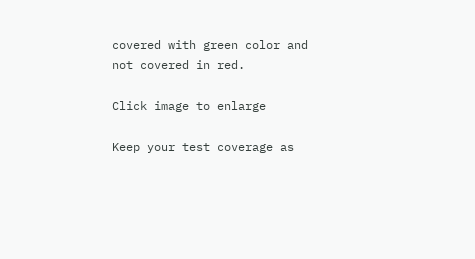covered with green color and not covered in red.

Click image to enlarge

Keep your test coverage as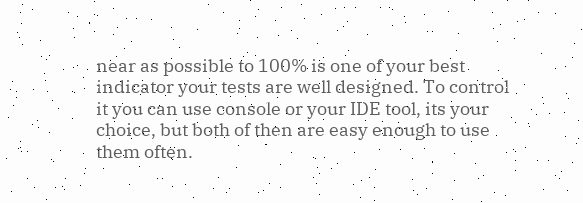near as possible to 100% is one of your best indicator your tests are well designed. To control it you can use console or your IDE tool, its your choice, but both of then are easy enough to use them often.